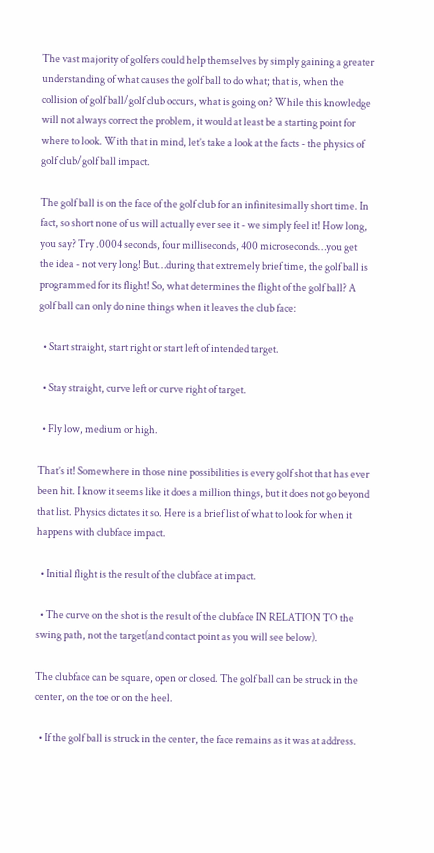The vast majority of golfers could help themselves by simply gaining a greater understanding of what causes the golf ball to do what; that is, when the collision of golf ball/golf club occurs, what is going on? While this knowledge will not always correct the problem, it would at least be a starting point for where to look. With that in mind, let’s take a look at the facts - the physics of golf club/golf ball impact.

The golf ball is on the face of the golf club for an infinitesimally short time. In fact, so short none of us will actually ever see it - we simply feel it! How long, you say? Try .0004 seconds, four milliseconds, 400 microseconds…you get the idea - not very long! But…during that extremely brief time, the golf ball is programmed for its flight! So, what determines the flight of the golf ball? A golf ball can only do nine things when it leaves the club face:

  • Start straight, start right or start left of intended target.

  • Stay straight, curve left or curve right of target.

  • Fly low, medium or high.

That’s it! Somewhere in those nine possibilities is every golf shot that has ever been hit. I know it seems like it does a million things, but it does not go beyond that list. Physics dictates it so. Here is a brief list of what to look for when it happens with clubface impact.

  • Initial flight is the result of the clubface at impact.

  • The curve on the shot is the result of the clubface IN RELATION TO the swing path, not the target(and contact point as you will see below).

The clubface can be square, open or closed. The golf ball can be struck in the center, on the toe or on the heel.

  • If the golf ball is struck in the center, the face remains as it was at address.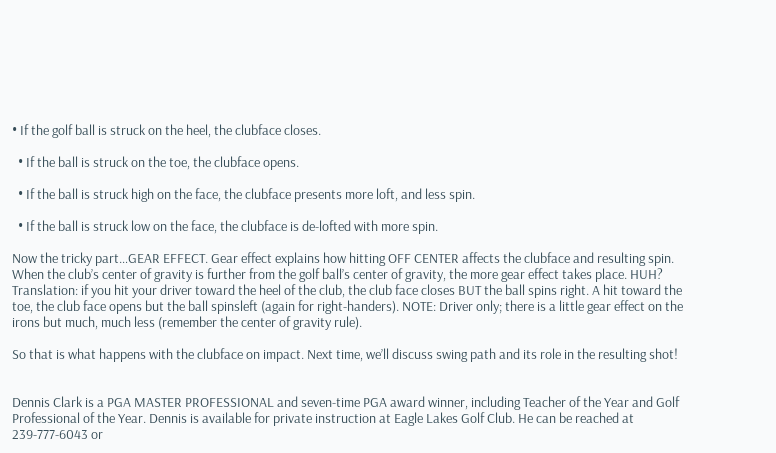• If the golf ball is struck on the heel, the clubface closes.

  • If the ball is struck on the toe, the clubface opens.

  • If the ball is struck high on the face, the clubface presents more loft, and less spin.

  • If the ball is struck low on the face, the clubface is de-lofted with more spin.

Now the tricky part…GEAR EFFECT. Gear effect explains how hitting OFF CENTER affects the clubface and resulting spin. When the club’s center of gravity is further from the golf ball’s center of gravity, the more gear effect takes place. HUH? Translation: if you hit your driver toward the heel of the club, the club face closes BUT the ball spins right. A hit toward the toe, the club face opens but the ball spinsleft (again for right-handers). NOTE: Driver only; there is a little gear effect on the irons but much, much less (remember the center of gravity rule).

So that is what happens with the clubface on impact. Next time, we’ll discuss swing path and its role in the resulting shot!


Dennis Clark is a PGA MASTER PROFESSIONAL and seven-time PGA award winner, including Teacher of the Year and Golf Professional of the Year. Dennis is available for private instruction at Eagle Lakes Golf Club. He can be reached at 239-777-6043 or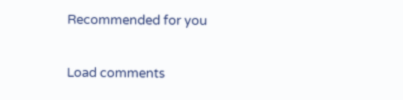Recommended for you

Load comments